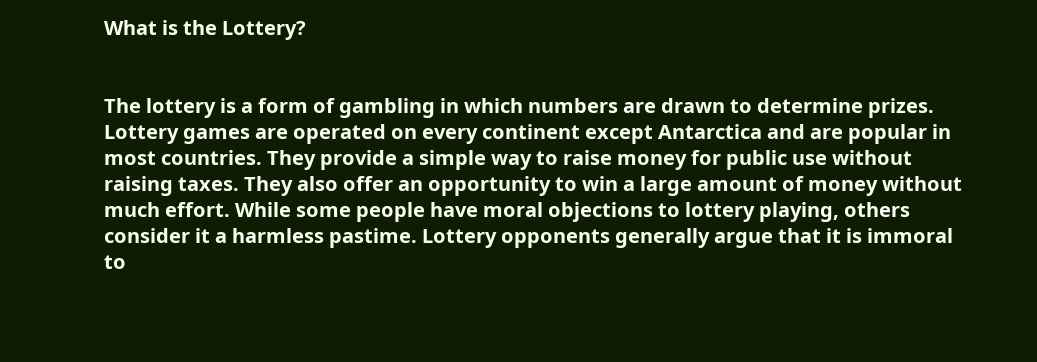What is the Lottery?


The lottery is a form of gambling in which numbers are drawn to determine prizes. Lottery games are operated on every continent except Antarctica and are popular in most countries. They provide a simple way to raise money for public use without raising taxes. They also offer an opportunity to win a large amount of money without much effort. While some people have moral objections to lottery playing, others consider it a harmless pastime. Lottery opponents generally argue that it is immoral to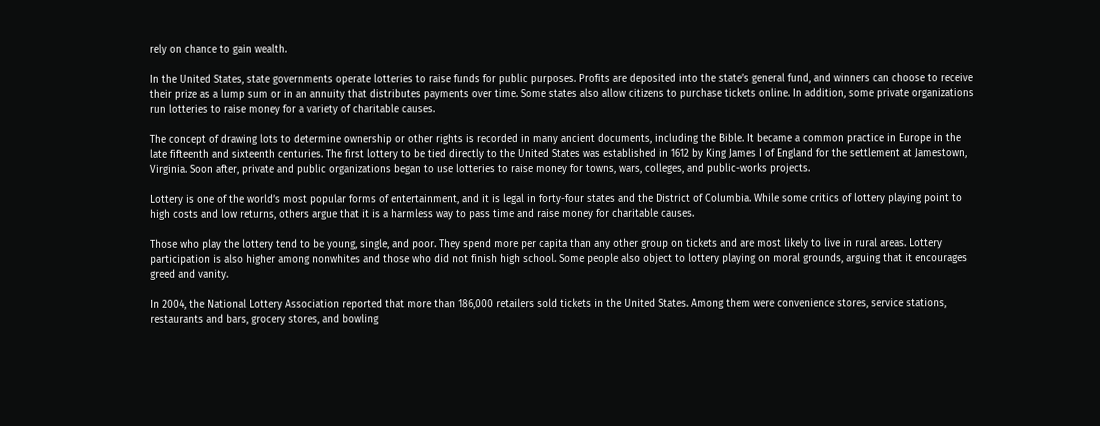rely on chance to gain wealth.

In the United States, state governments operate lotteries to raise funds for public purposes. Profits are deposited into the state’s general fund, and winners can choose to receive their prize as a lump sum or in an annuity that distributes payments over time. Some states also allow citizens to purchase tickets online. In addition, some private organizations run lotteries to raise money for a variety of charitable causes.

The concept of drawing lots to determine ownership or other rights is recorded in many ancient documents, including the Bible. It became a common practice in Europe in the late fifteenth and sixteenth centuries. The first lottery to be tied directly to the United States was established in 1612 by King James I of England for the settlement at Jamestown, Virginia. Soon after, private and public organizations began to use lotteries to raise money for towns, wars, colleges, and public-works projects.

Lottery is one of the world’s most popular forms of entertainment, and it is legal in forty-four states and the District of Columbia. While some critics of lottery playing point to high costs and low returns, others argue that it is a harmless way to pass time and raise money for charitable causes.

Those who play the lottery tend to be young, single, and poor. They spend more per capita than any other group on tickets and are most likely to live in rural areas. Lottery participation is also higher among nonwhites and those who did not finish high school. Some people also object to lottery playing on moral grounds, arguing that it encourages greed and vanity.

In 2004, the National Lottery Association reported that more than 186,000 retailers sold tickets in the United States. Among them were convenience stores, service stations, restaurants and bars, grocery stores, and bowling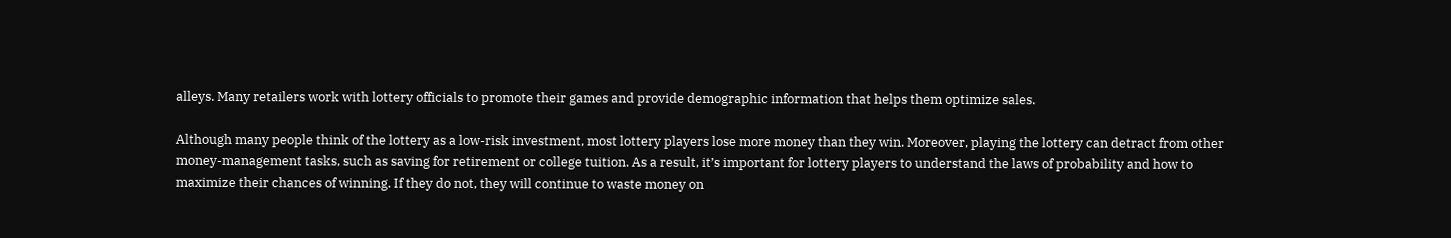alleys. Many retailers work with lottery officials to promote their games and provide demographic information that helps them optimize sales.

Although many people think of the lottery as a low-risk investment, most lottery players lose more money than they win. Moreover, playing the lottery can detract from other money-management tasks, such as saving for retirement or college tuition. As a result, it’s important for lottery players to understand the laws of probability and how to maximize their chances of winning. If they do not, they will continue to waste money on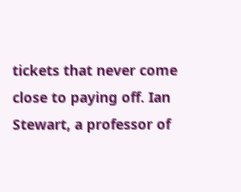tickets that never come close to paying off. Ian Stewart, a professor of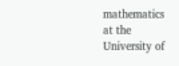mathematics at the University of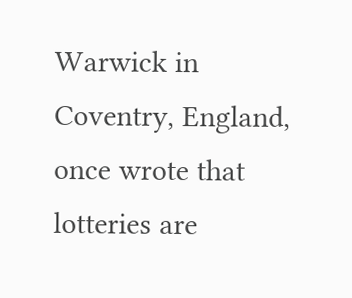Warwick in Coventry, England, once wrote that lotteries are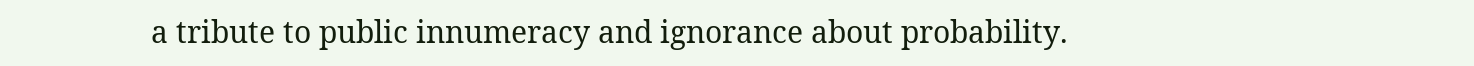a tribute to public innumeracy and ignorance about probability.